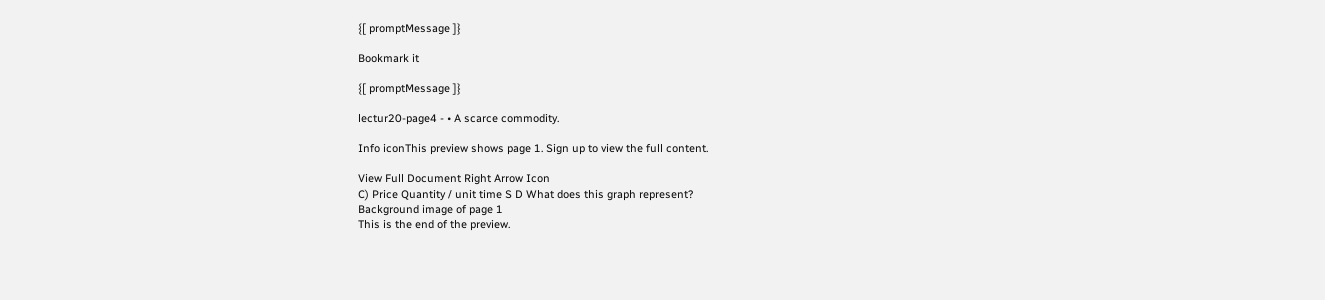{[ promptMessage ]}

Bookmark it

{[ promptMessage ]}

lectur20-page4 - • A scarce commodity.

Info iconThis preview shows page 1. Sign up to view the full content.

View Full Document Right Arrow Icon
C) Price Quantity / unit time S D What does this graph represent?
Background image of page 1
This is the end of the preview.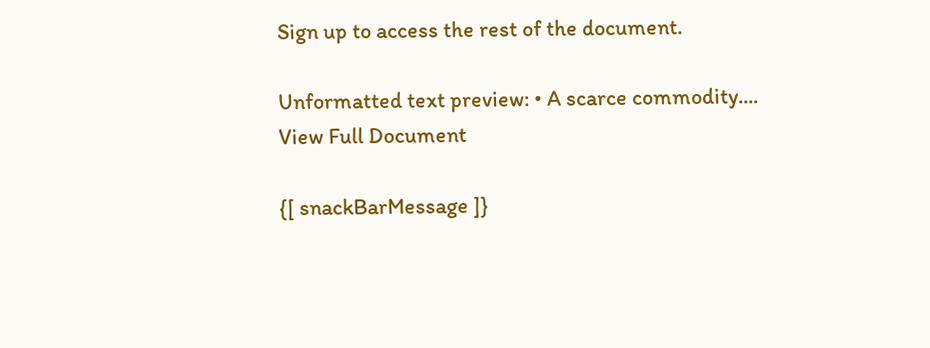Sign up to access the rest of the document.

Unformatted text preview: • A scarce commodity....
View Full Document

{[ snackBarMessage ]}